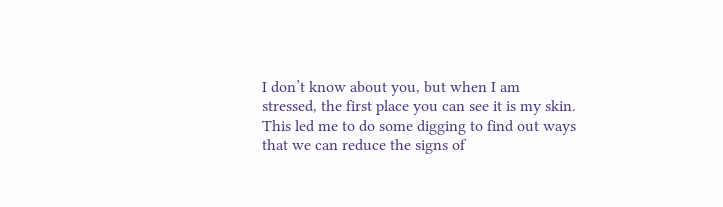I don’t know about you, but when I am stressed, the first place you can see it is my skin. This led me to do some digging to find out ways that we can reduce the signs of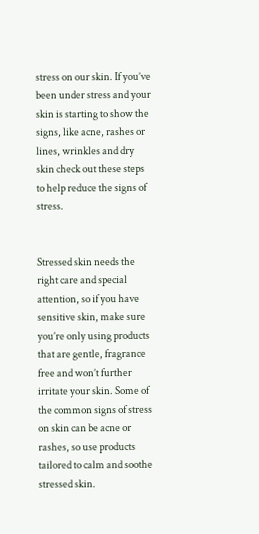stress on our skin. If you’ve been under stress and your skin is starting to show the signs, like acne, rashes or lines, wrinkles and dry skin check out these steps to help reduce the signs of stress.


Stressed skin needs the right care and special attention, so if you have sensitive skin, make sure you’re only using products that are gentle, fragrance free and won’t further irritate your skin. Some of the common signs of stress on skin can be acne or rashes, so use products tailored to calm and soothe stressed skin.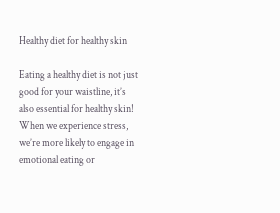Healthy diet for healthy skin

Eating a healthy diet is not just good for your waistline, it’s also essential for healthy skin! When we experience stress, we’re more likely to engage in emotional eating or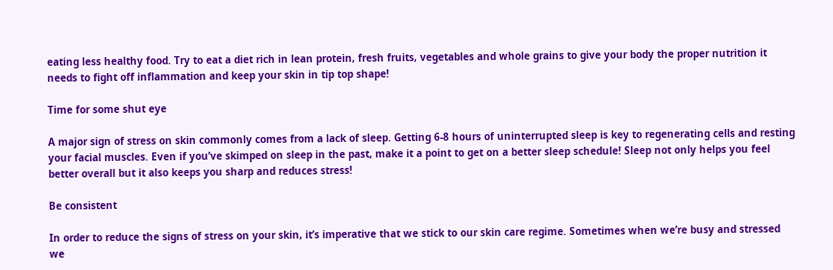eating less healthy food. Try to eat a diet rich in lean protein, fresh fruits, vegetables and whole grains to give your body the proper nutrition it needs to fight off inflammation and keep your skin in tip top shape!

Time for some shut eye

A major sign of stress on skin commonly comes from a lack of sleep. Getting 6-8 hours of uninterrupted sleep is key to regenerating cells and resting your facial muscles. Even if you’ve skimped on sleep in the past, make it a point to get on a better sleep schedule! Sleep not only helps you feel better overall but it also keeps you sharp and reduces stress!

Be consistent

In order to reduce the signs of stress on your skin, it’s imperative that we stick to our skin care regime. Sometimes when we’re busy and stressed we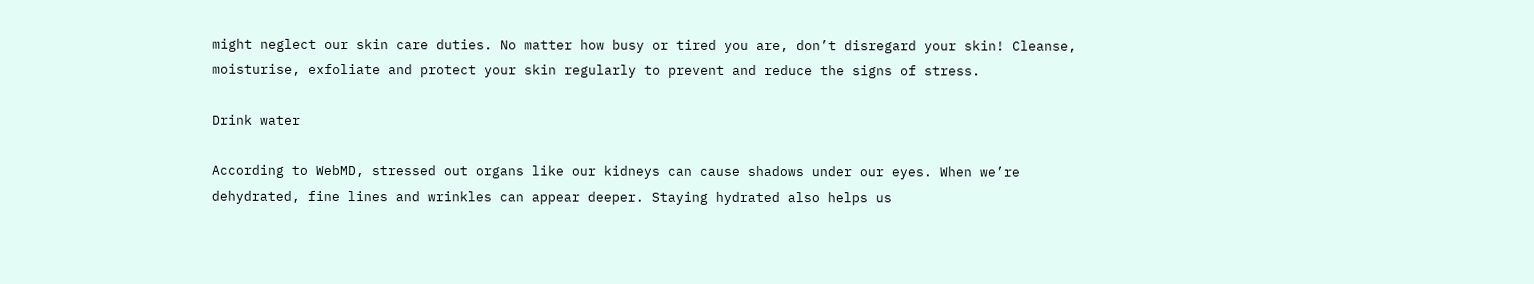might neglect our skin care duties. No matter how busy or tired you are, don’t disregard your skin! Cleanse, moisturise, exfoliate and protect your skin regularly to prevent and reduce the signs of stress.

Drink water

According to WebMD, stressed out organs like our kidneys can cause shadows under our eyes. When we’re dehydrated, fine lines and wrinkles can appear deeper. Staying hydrated also helps us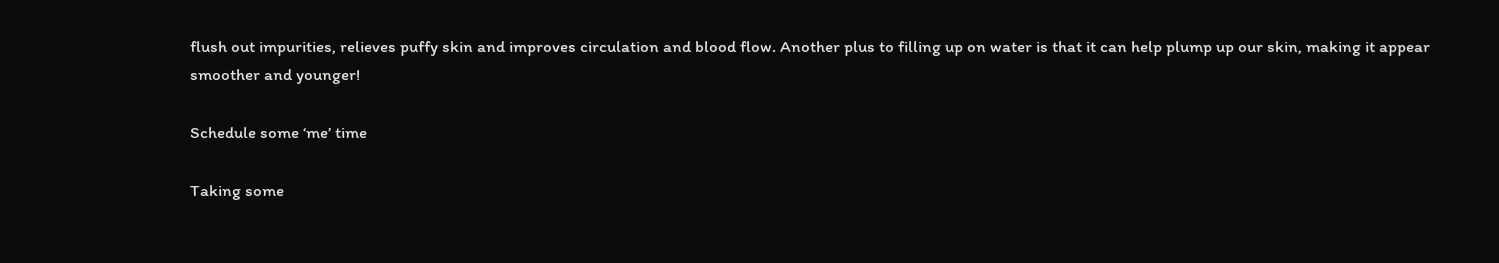flush out impurities, relieves puffy skin and improves circulation and blood flow. Another plus to filling up on water is that it can help plump up our skin, making it appear smoother and younger!

Schedule some ‘me’ time

Taking some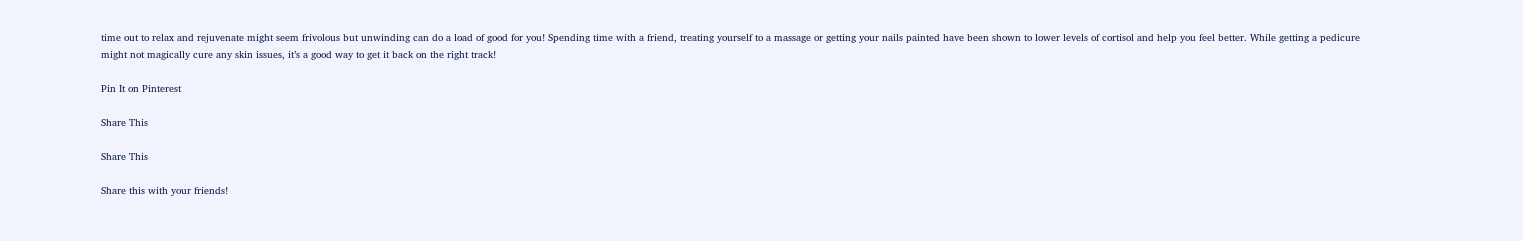time out to relax and rejuvenate might seem frivolous but unwinding can do a load of good for you! Spending time with a friend, treating yourself to a massage or getting your nails painted have been shown to lower levels of cortisol and help you feel better. While getting a pedicure might not magically cure any skin issues, it’s a good way to get it back on the right track!

Pin It on Pinterest

Share This

Share This

Share this with your friends!